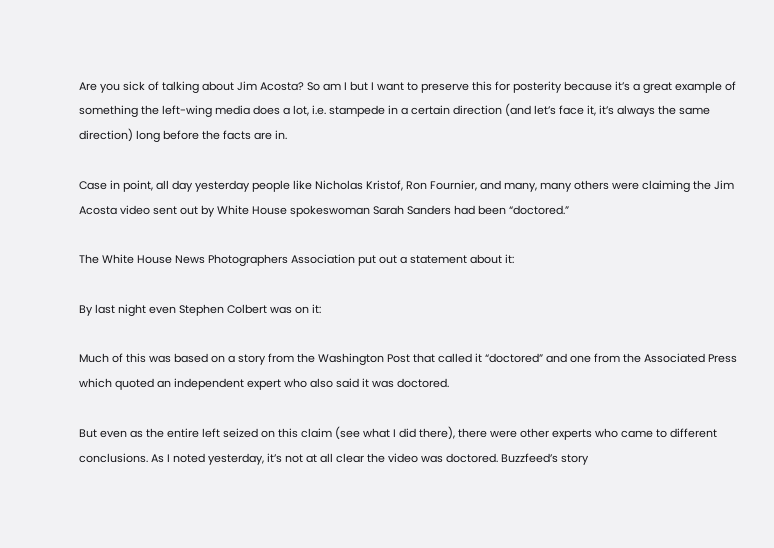Are you sick of talking about Jim Acosta? So am I but I want to preserve this for posterity because it’s a great example of something the left-wing media does a lot, i.e. stampede in a certain direction (and let’s face it, it’s always the same direction) long before the facts are in.

Case in point, all day yesterday people like Nicholas Kristof, Ron Fournier, and many, many others were claiming the Jim Acosta video sent out by White House spokeswoman Sarah Sanders had been “doctored.”

The White House News Photographers Association put out a statement about it:

By last night even Stephen Colbert was on it:

Much of this was based on a story from the Washington Post that called it “doctored” and one from the Associated Press which quoted an independent expert who also said it was doctored.

But even as the entire left seized on this claim (see what I did there), there were other experts who came to different conclusions. As I noted yesterday, it’s not at all clear the video was doctored. Buzzfeed’s story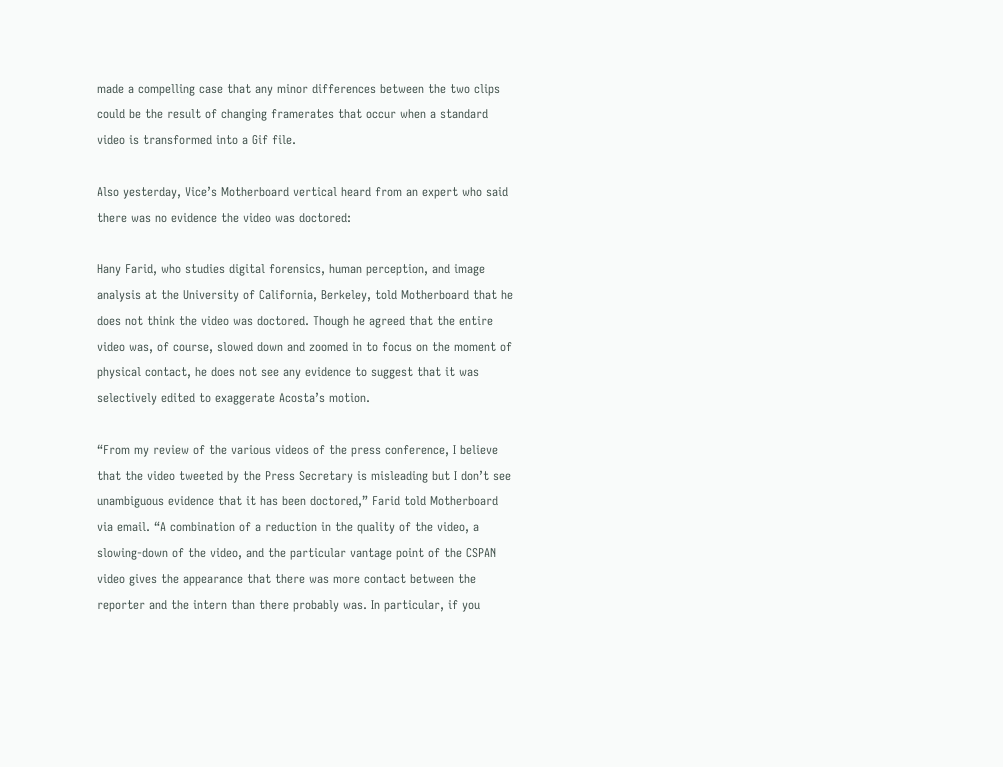made a compelling case that any minor differences between the two clips could be the result of changing framerates that occur when a standard video is transformed into a Gif file.

Also yesterday, Vice’s Motherboard vertical heard from an expert who said there was no evidence the video was doctored:

Hany Farid, who studies digital forensics, human perception, and image analysis at the University of California, Berkeley, told Motherboard that he does not think the video was doctored. Though he agreed that the entire video was, of course, slowed down and zoomed in to focus on the moment of physical contact, he does not see any evidence to suggest that it was selectively edited to exaggerate Acosta’s motion.

“From my review of the various videos of the press conference, I believe that the video tweeted by the Press Secretary is misleading but I don’t see unambiguous evidence that it has been doctored,” Farid told Motherboard via email. “A combination of a reduction in the quality of the video, a slowing-down of the video, and the particular vantage point of the CSPAN video gives the appearance that there was more contact between the reporter and the intern than there probably was. In particular, if you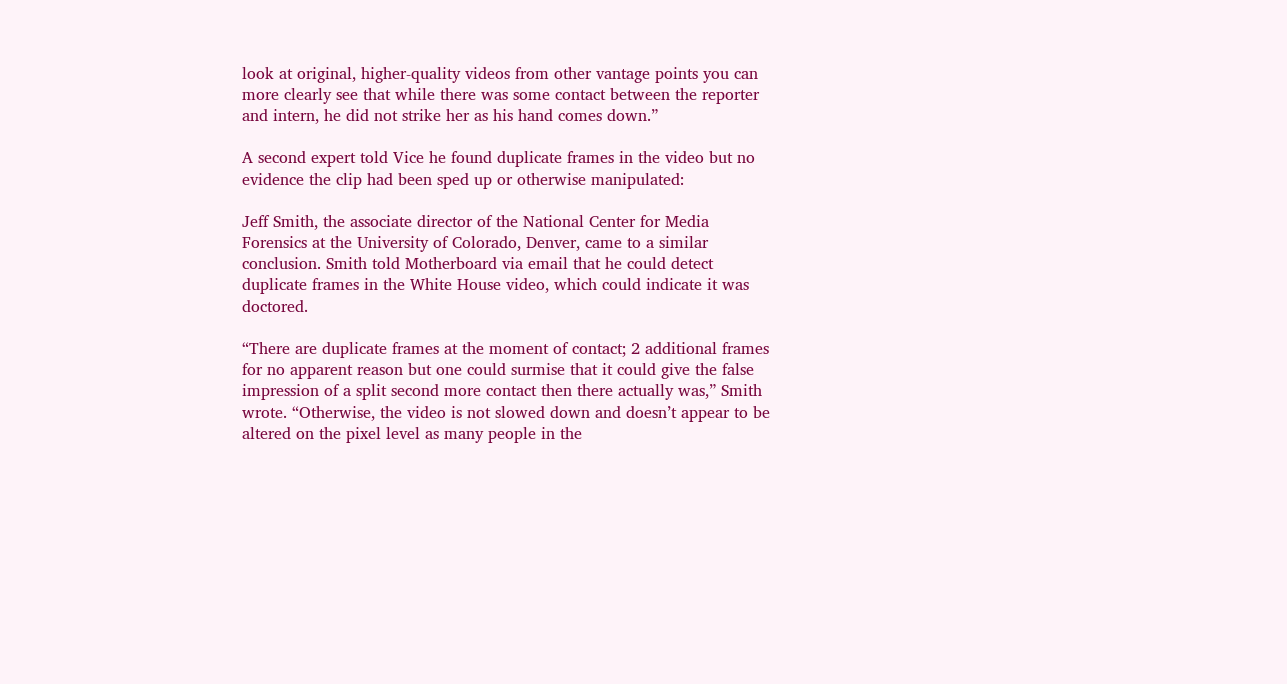look at original, higher-quality videos from other vantage points you can more clearly see that while there was some contact between the reporter and intern, he did not strike her as his hand comes down.”

A second expert told Vice he found duplicate frames in the video but no evidence the clip had been sped up or otherwise manipulated:

Jeff Smith, the associate director of the National Center for Media Forensics at the University of Colorado, Denver, came to a similar conclusion. Smith told Motherboard via email that he could detect duplicate frames in the White House video, which could indicate it was doctored.

“There are duplicate frames at the moment of contact; 2 additional frames for no apparent reason but one could surmise that it could give the false impression of a split second more contact then there actually was,” Smith wrote. “Otherwise, the video is not slowed down and doesn’t appear to be altered on the pixel level as many people in the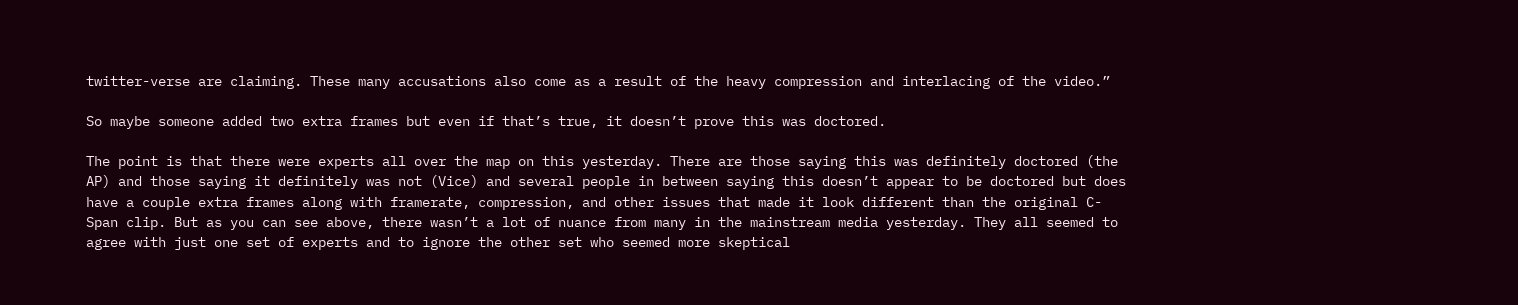twitter-verse are claiming. These many accusations also come as a result of the heavy compression and interlacing of the video.”

So maybe someone added two extra frames but even if that’s true, it doesn’t prove this was doctored.

The point is that there were experts all over the map on this yesterday. There are those saying this was definitely doctored (the AP) and those saying it definitely was not (Vice) and several people in between saying this doesn’t appear to be doctored but does have a couple extra frames along with framerate, compression, and other issues that made it look different than the original C-Span clip. But as you can see above, there wasn’t a lot of nuance from many in the mainstream media yesterday. They all seemed to agree with just one set of experts and to ignore the other set who seemed more skeptical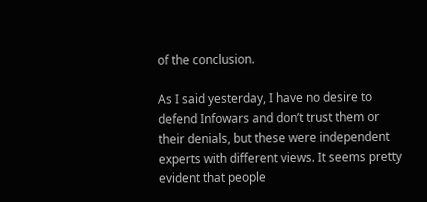of the conclusion.

As I said yesterday, I have no desire to defend Infowars and don’t trust them or their denials, but these were independent experts with different views. It seems pretty evident that people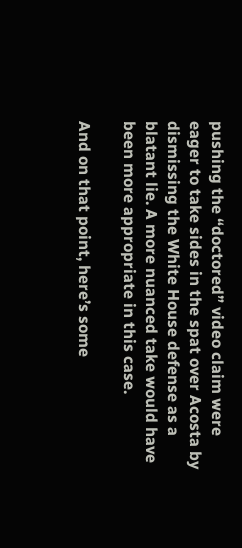pushing the “doctored” video claim were eager to take sides in the spat over Acosta by dismissing the White House defense as a blatant lie. A more nuanced take would have been more appropriate in this case.

And on that point, here’s some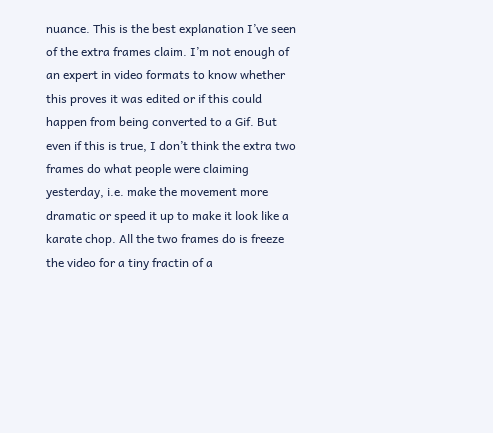nuance. This is the best explanation I’ve seen of the extra frames claim. I’m not enough of an expert in video formats to know whether this proves it was edited or if this could happen from being converted to a Gif. But even if this is true, I don’t think the extra two frames do what people were claiming yesterday, i.e. make the movement more dramatic or speed it up to make it look like a karate chop. All the two frames do is freeze the video for a tiny fractin of a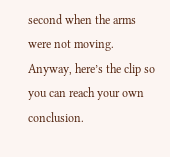second when the arms were not moving. Anyway, here’s the clip so you can reach your own conclusion.